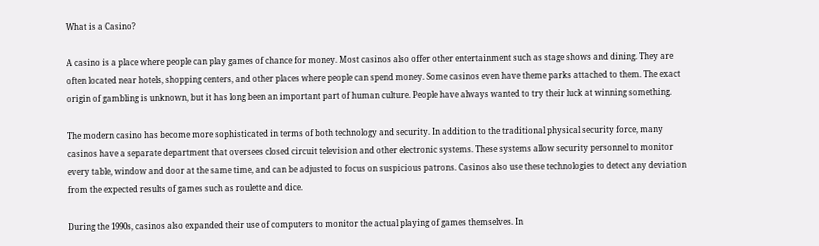What is a Casino?

A casino is a place where people can play games of chance for money. Most casinos also offer other entertainment such as stage shows and dining. They are often located near hotels, shopping centers, and other places where people can spend money. Some casinos even have theme parks attached to them. The exact origin of gambling is unknown, but it has long been an important part of human culture. People have always wanted to try their luck at winning something.

The modern casino has become more sophisticated in terms of both technology and security. In addition to the traditional physical security force, many casinos have a separate department that oversees closed circuit television and other electronic systems. These systems allow security personnel to monitor every table, window and door at the same time, and can be adjusted to focus on suspicious patrons. Casinos also use these technologies to detect any deviation from the expected results of games such as roulette and dice.

During the 1990s, casinos also expanded their use of computers to monitor the actual playing of games themselves. In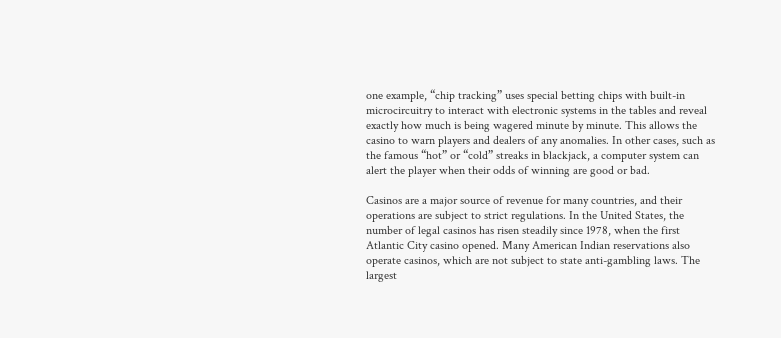one example, “chip tracking” uses special betting chips with built-in microcircuitry to interact with electronic systems in the tables and reveal exactly how much is being wagered minute by minute. This allows the casino to warn players and dealers of any anomalies. In other cases, such as the famous “hot” or “cold” streaks in blackjack, a computer system can alert the player when their odds of winning are good or bad.

Casinos are a major source of revenue for many countries, and their operations are subject to strict regulations. In the United States, the number of legal casinos has risen steadily since 1978, when the first Atlantic City casino opened. Many American Indian reservations also operate casinos, which are not subject to state anti-gambling laws. The largest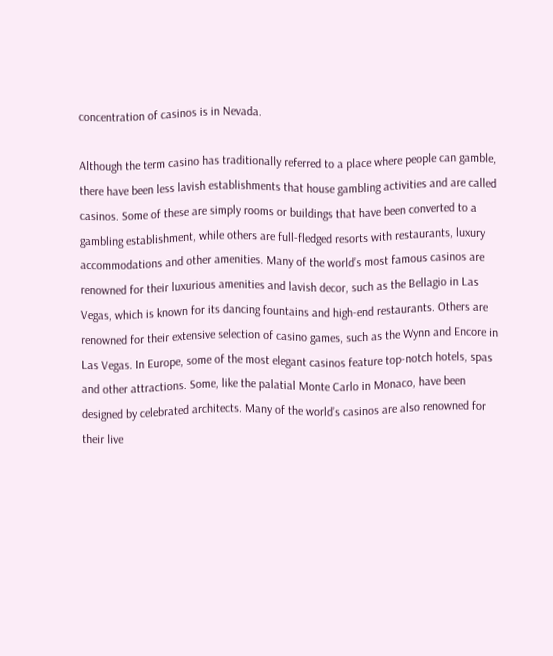concentration of casinos is in Nevada.

Although the term casino has traditionally referred to a place where people can gamble, there have been less lavish establishments that house gambling activities and are called casinos. Some of these are simply rooms or buildings that have been converted to a gambling establishment, while others are full-fledged resorts with restaurants, luxury accommodations and other amenities. Many of the world’s most famous casinos are renowned for their luxurious amenities and lavish decor, such as the Bellagio in Las Vegas, which is known for its dancing fountains and high-end restaurants. Others are renowned for their extensive selection of casino games, such as the Wynn and Encore in Las Vegas. In Europe, some of the most elegant casinos feature top-notch hotels, spas and other attractions. Some, like the palatial Monte Carlo in Monaco, have been designed by celebrated architects. Many of the world’s casinos are also renowned for their live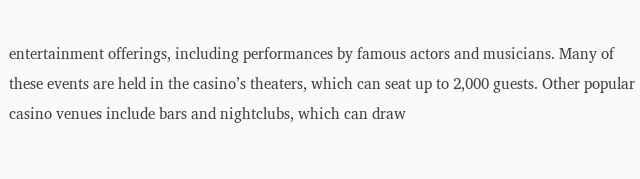entertainment offerings, including performances by famous actors and musicians. Many of these events are held in the casino’s theaters, which can seat up to 2,000 guests. Other popular casino venues include bars and nightclubs, which can draw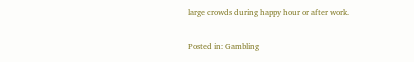large crowds during happy hour or after work.

Posted in: Gambling